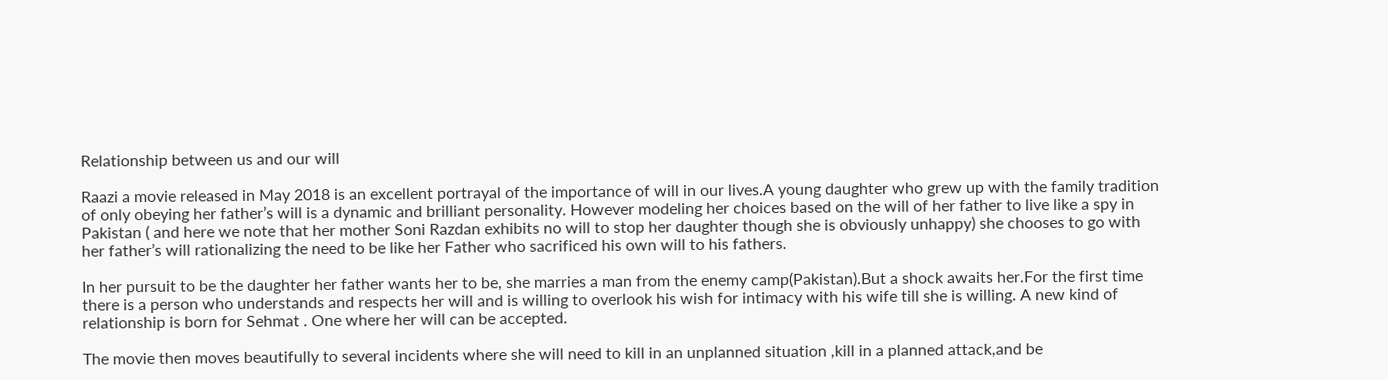Relationship between us and our will

Raazi a movie released in May 2018 is an excellent portrayal of the importance of will in our lives.A young daughter who grew up with the family tradition of only obeying her father’s will is a dynamic and brilliant personality. However modeling her choices based on the will of her father to live like a spy in Pakistan ( and here we note that her mother Soni Razdan exhibits no will to stop her daughter though she is obviously unhappy) she chooses to go with her father’s will rationalizing the need to be like her Father who sacrificed his own will to his fathers.

In her pursuit to be the daughter her father wants her to be, she marries a man from the enemy camp(Pakistan).But a shock awaits her.For the first time there is a person who understands and respects her will and is willing to overlook his wish for intimacy with his wife till she is willing. A new kind of relationship is born for Sehmat . One where her will can be accepted.

The movie then moves beautifully to several incidents where she will need to kill in an unplanned situation ,kill in a planned attack,and be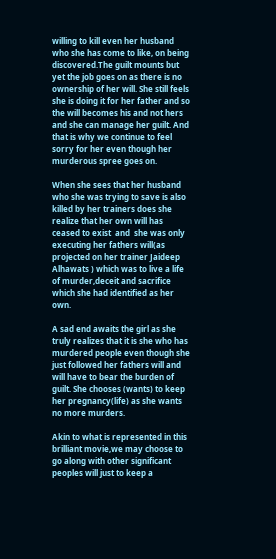willing to kill even her husband who she has come to like, on being discovered.The guilt mounts but yet the job goes on as there is no ownership of her will. She still feels she is doing it for her father and so the will becomes his and not hers and she can manage her guilt. And that is why we continue to feel sorry for her even though her murderous spree goes on.

When she sees that her husband  who she was trying to save is also killed by her trainers does she realize that her own will has ceased to exist  and  she was only executing her fathers will(as projected on her trainer Jaideep Alhawats ) which was to live a life of murder,deceit and sacrifice which she had identified as her own.

A sad end awaits the girl as she truly realizes that it is she who has murdered people even though she just followed her fathers will and will have to bear the burden of guilt. She chooses (wants) to keep her pregnancy(life) as she wants no more murders.

Akin to what is represented in this brilliant movie,we may choose to go along with other significant peoples will just to keep a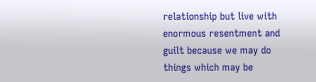relationship but live with enormous resentment and guilt because we may do things which may be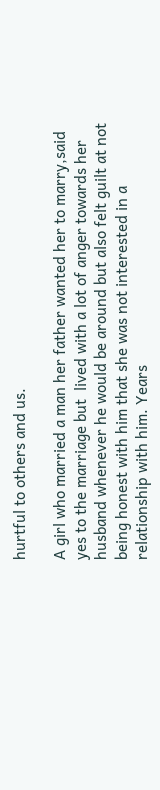hurtful to others and us.

A girl who married a man her father wanted her to marry,said yes to the marriage but  lived with a lot of anger towards her husband whenever he would be around but also felt guilt at not being honest with him that she was not interested in a relationship with him. Years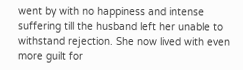went by with no happiness and intense suffering till the husband left her unable to withstand rejection. She now lived with even more guilt for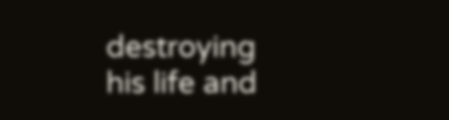destroying his life and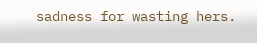sadness for wasting hers.